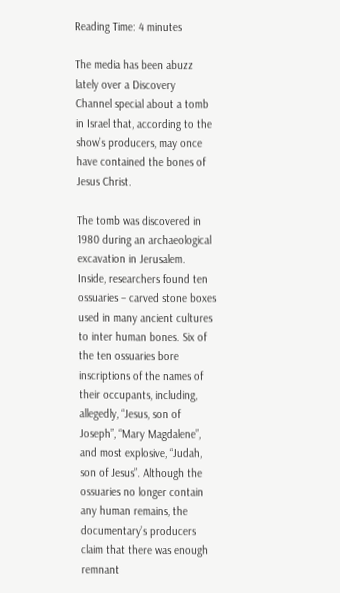Reading Time: 4 minutes

The media has been abuzz lately over a Discovery Channel special about a tomb in Israel that, according to the show’s producers, may once have contained the bones of Jesus Christ.

The tomb was discovered in 1980 during an archaeological excavation in Jerusalem. Inside, researchers found ten ossuaries – carved stone boxes used in many ancient cultures to inter human bones. Six of the ten ossuaries bore inscriptions of the names of their occupants, including, allegedly, “Jesus, son of Joseph”, “Mary Magdalene”, and most explosive, “Judah, son of Jesus”. Although the ossuaries no longer contain any human remains, the documentary’s producers claim that there was enough remnant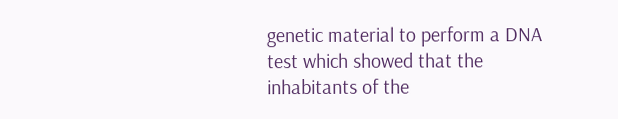genetic material to perform a DNA test which showed that the inhabitants of the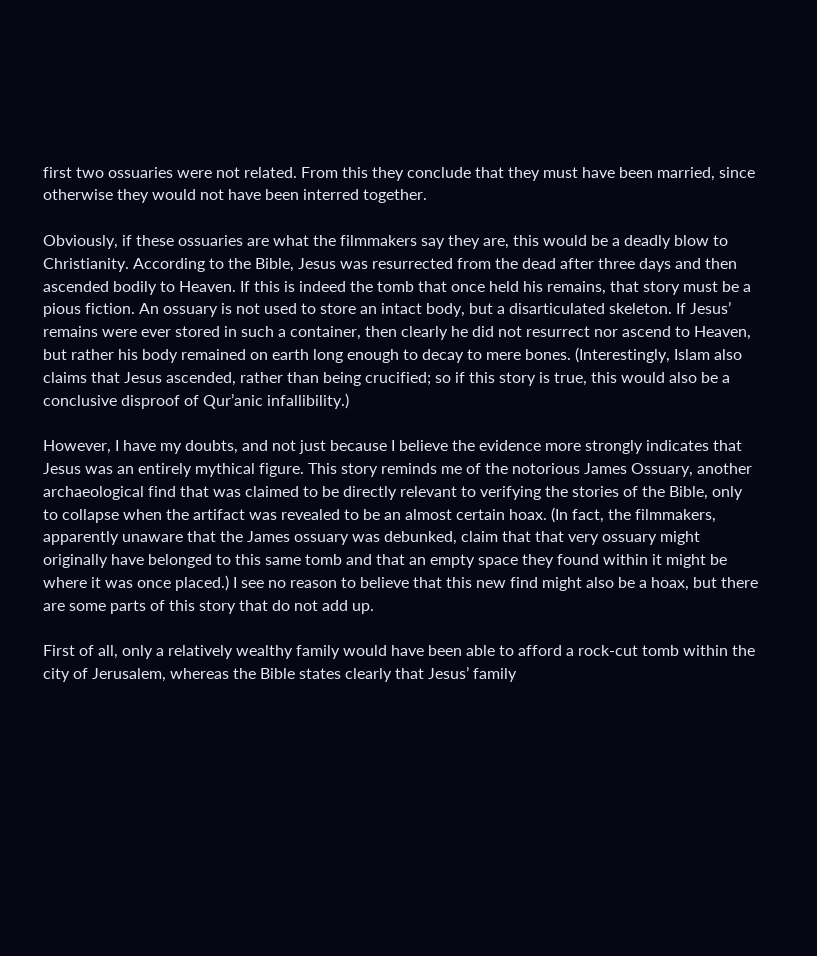first two ossuaries were not related. From this they conclude that they must have been married, since otherwise they would not have been interred together.

Obviously, if these ossuaries are what the filmmakers say they are, this would be a deadly blow to Christianity. According to the Bible, Jesus was resurrected from the dead after three days and then ascended bodily to Heaven. If this is indeed the tomb that once held his remains, that story must be a pious fiction. An ossuary is not used to store an intact body, but a disarticulated skeleton. If Jesus’ remains were ever stored in such a container, then clearly he did not resurrect nor ascend to Heaven, but rather his body remained on earth long enough to decay to mere bones. (Interestingly, Islam also claims that Jesus ascended, rather than being crucified; so if this story is true, this would also be a conclusive disproof of Qur’anic infallibility.)

However, I have my doubts, and not just because I believe the evidence more strongly indicates that Jesus was an entirely mythical figure. This story reminds me of the notorious James Ossuary, another archaeological find that was claimed to be directly relevant to verifying the stories of the Bible, only to collapse when the artifact was revealed to be an almost certain hoax. (In fact, the filmmakers, apparently unaware that the James ossuary was debunked, claim that that very ossuary might originally have belonged to this same tomb and that an empty space they found within it might be where it was once placed.) I see no reason to believe that this new find might also be a hoax, but there are some parts of this story that do not add up.

First of all, only a relatively wealthy family would have been able to afford a rock-cut tomb within the city of Jerusalem, whereas the Bible states clearly that Jesus’ family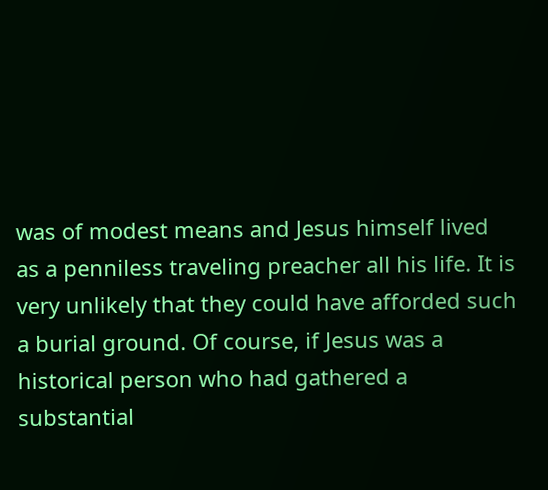was of modest means and Jesus himself lived as a penniless traveling preacher all his life. It is very unlikely that they could have afforded such a burial ground. Of course, if Jesus was a historical person who had gathered a substantial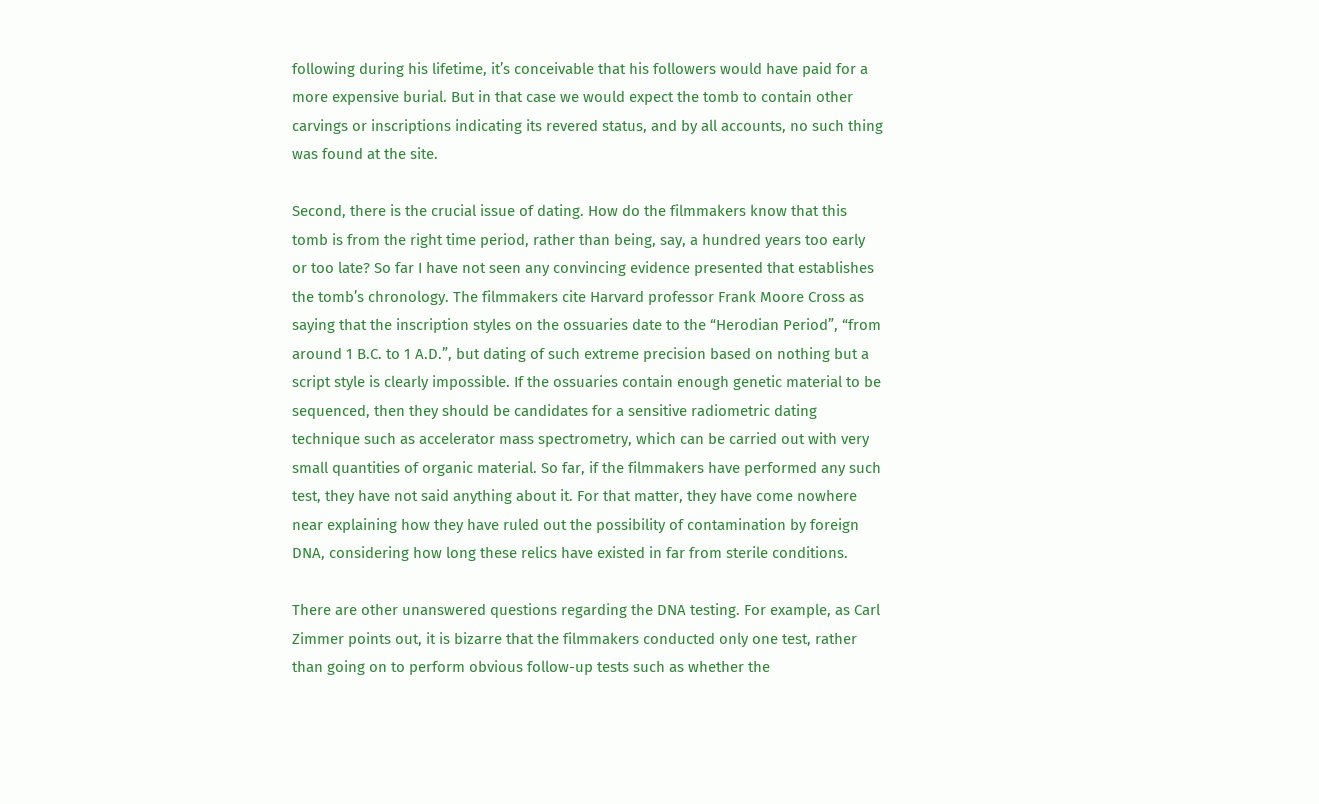following during his lifetime, it’s conceivable that his followers would have paid for a more expensive burial. But in that case we would expect the tomb to contain other carvings or inscriptions indicating its revered status, and by all accounts, no such thing was found at the site.

Second, there is the crucial issue of dating. How do the filmmakers know that this tomb is from the right time period, rather than being, say, a hundred years too early or too late? So far I have not seen any convincing evidence presented that establishes the tomb’s chronology. The filmmakers cite Harvard professor Frank Moore Cross as saying that the inscription styles on the ossuaries date to the “Herodian Period”, “from around 1 B.C. to 1 A.D.”, but dating of such extreme precision based on nothing but a script style is clearly impossible. If the ossuaries contain enough genetic material to be sequenced, then they should be candidates for a sensitive radiometric dating technique such as accelerator mass spectrometry, which can be carried out with very small quantities of organic material. So far, if the filmmakers have performed any such test, they have not said anything about it. For that matter, they have come nowhere near explaining how they have ruled out the possibility of contamination by foreign DNA, considering how long these relics have existed in far from sterile conditions.

There are other unanswered questions regarding the DNA testing. For example, as Carl Zimmer points out, it is bizarre that the filmmakers conducted only one test, rather than going on to perform obvious follow-up tests such as whether the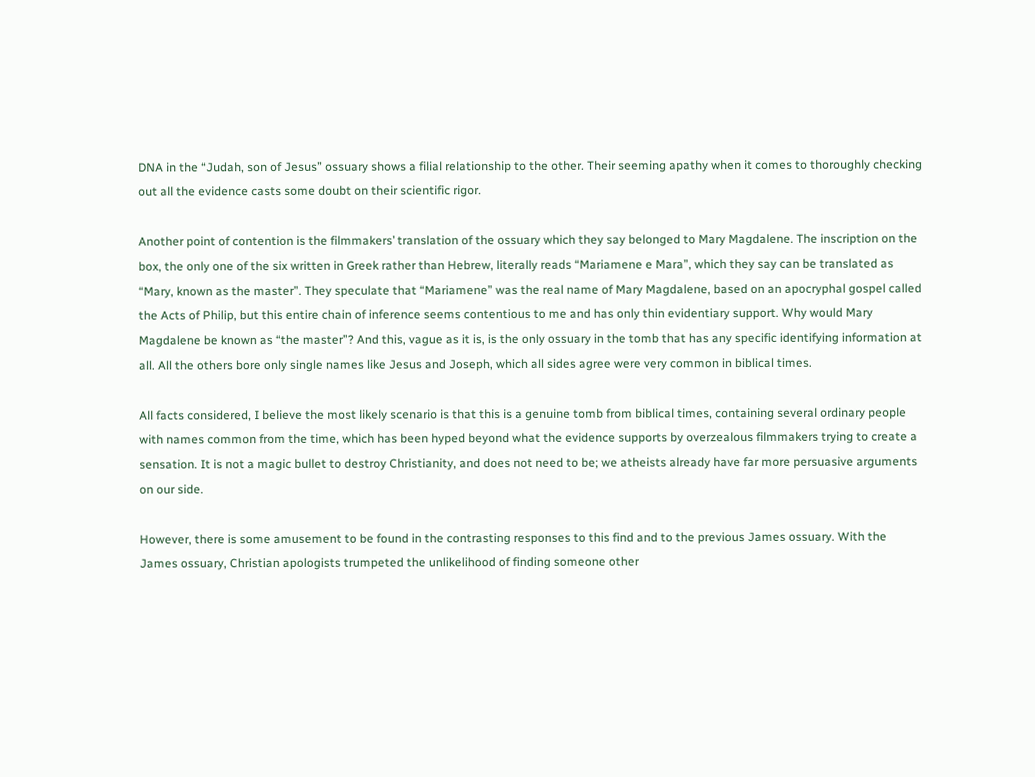DNA in the “Judah, son of Jesus” ossuary shows a filial relationship to the other. Their seeming apathy when it comes to thoroughly checking out all the evidence casts some doubt on their scientific rigor.

Another point of contention is the filmmakers’ translation of the ossuary which they say belonged to Mary Magdalene. The inscription on the box, the only one of the six written in Greek rather than Hebrew, literally reads “Mariamene e Mara”, which they say can be translated as “Mary, known as the master”. They speculate that “Mariamene” was the real name of Mary Magdalene, based on an apocryphal gospel called the Acts of Philip, but this entire chain of inference seems contentious to me and has only thin evidentiary support. Why would Mary Magdalene be known as “the master”? And this, vague as it is, is the only ossuary in the tomb that has any specific identifying information at all. All the others bore only single names like Jesus and Joseph, which all sides agree were very common in biblical times.

All facts considered, I believe the most likely scenario is that this is a genuine tomb from biblical times, containing several ordinary people with names common from the time, which has been hyped beyond what the evidence supports by overzealous filmmakers trying to create a sensation. It is not a magic bullet to destroy Christianity, and does not need to be; we atheists already have far more persuasive arguments on our side.

However, there is some amusement to be found in the contrasting responses to this find and to the previous James ossuary. With the James ossuary, Christian apologists trumpeted the unlikelihood of finding someone other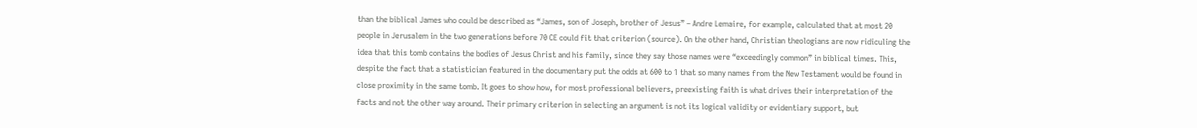than the biblical James who could be described as “James, son of Joseph, brother of Jesus” – Andre Lemaire, for example, calculated that at most 20 people in Jerusalem in the two generations before 70 CE could fit that criterion (source). On the other hand, Christian theologians are now ridiculing the idea that this tomb contains the bodies of Jesus Christ and his family, since they say those names were “exceedingly common” in biblical times. This, despite the fact that a statistician featured in the documentary put the odds at 600 to 1 that so many names from the New Testament would be found in close proximity in the same tomb. It goes to show how, for most professional believers, preexisting faith is what drives their interpretation of the facts and not the other way around. Their primary criterion in selecting an argument is not its logical validity or evidentiary support, but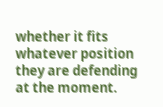whether it fits whatever position they are defending at the moment.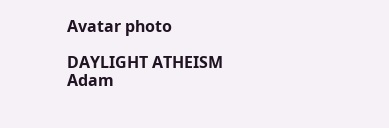Avatar photo

DAYLIGHT ATHEISM Adam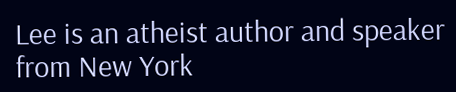Lee is an atheist author and speaker from New York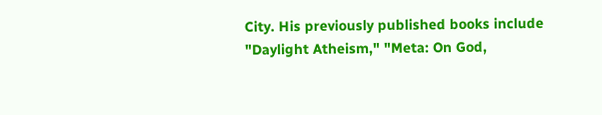City. His previously published books include "Daylight Atheism," "Meta: On God,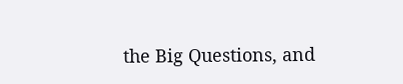the Big Questions, and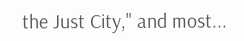the Just City," and most...